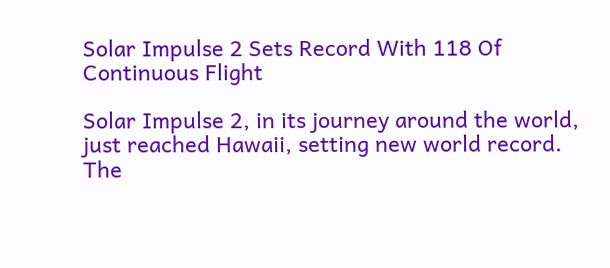Solar Impulse 2 Sets Record With 118 Of Continuous Flight

Solar Impulse 2, in its journey around the world, just reached Hawaii, setting new world record. The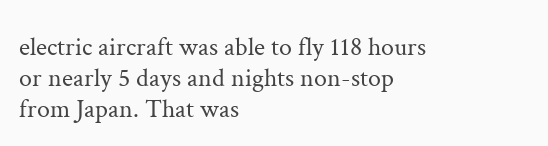electric aircraft was able to fly 118 hours or nearly 5 days and nights non-stop from Japan. That was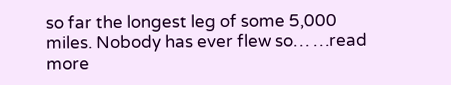so far the longest leg of some 5,000 miles. Nobody has ever flew so… …read more